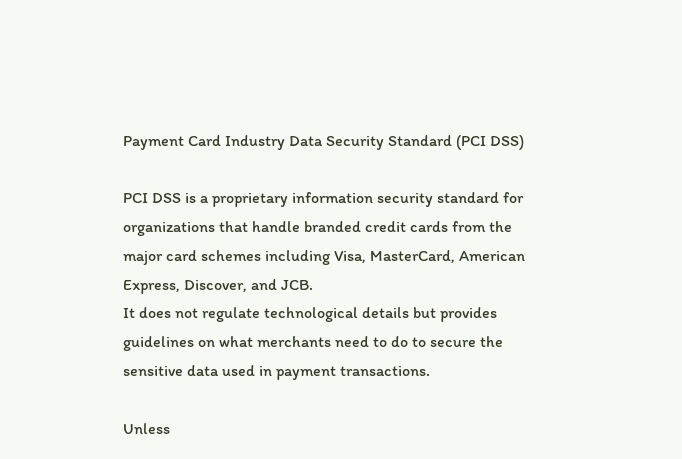Payment Card Industry Data Security Standard (PCI DSS)

PCI DSS is a proprietary information security standard for organizations that handle branded credit cards from the major card schemes including Visa, MasterCard, American Express, Discover, and JCB.
It does not regulate technological details but provides guidelines on what merchants need to do to secure the sensitive data used in payment transactions.

Unless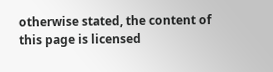otherwise stated, the content of this page is licensed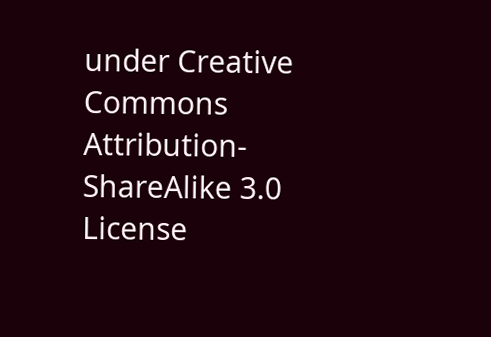under Creative Commons Attribution-ShareAlike 3.0 License